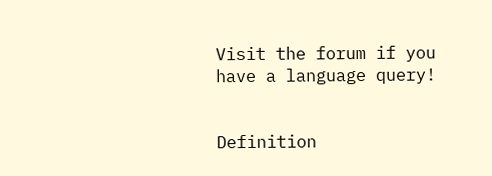Visit the forum if you have a language query!


Definition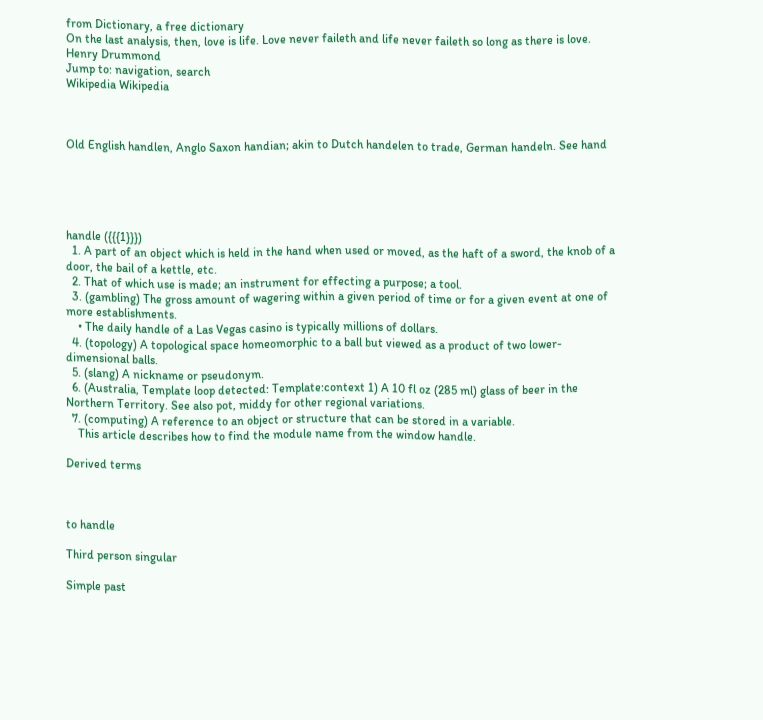from Dictionary, a free dictionary
On the last analysis, then, love is life. Love never faileth and life never faileth so long as there is love.
Henry Drummond
Jump to: navigation, search
Wikipedia Wikipedia



Old English handlen, Anglo Saxon handian; akin to Dutch handelen to trade, German handeln. See hand





handle ({{{1}}})
  1. A part of an object which is held in the hand when used or moved, as the haft of a sword, the knob of a door, the bail of a kettle, etc.
  2. That of which use is made; an instrument for effecting a purpose; a tool.
  3. (gambling) The gross amount of wagering within a given period of time or for a given event at one of more establishments.
    • The daily handle of a Las Vegas casino is typically millions of dollars.
  4. (topology) A topological space homeomorphic to a ball but viewed as a product of two lower-dimensional balls.
  5. (slang) A nickname or pseudonym.
  6. (Australia, Template loop detected: Template:context 1) A 10 fl oz (285 ml) glass of beer in the Northern Territory. See also pot, middy for other regional variations.
  7. (computing) A reference to an object or structure that can be stored in a variable.
    This article describes how to find the module name from the window handle.

Derived terms



to handle

Third person singular

Simple past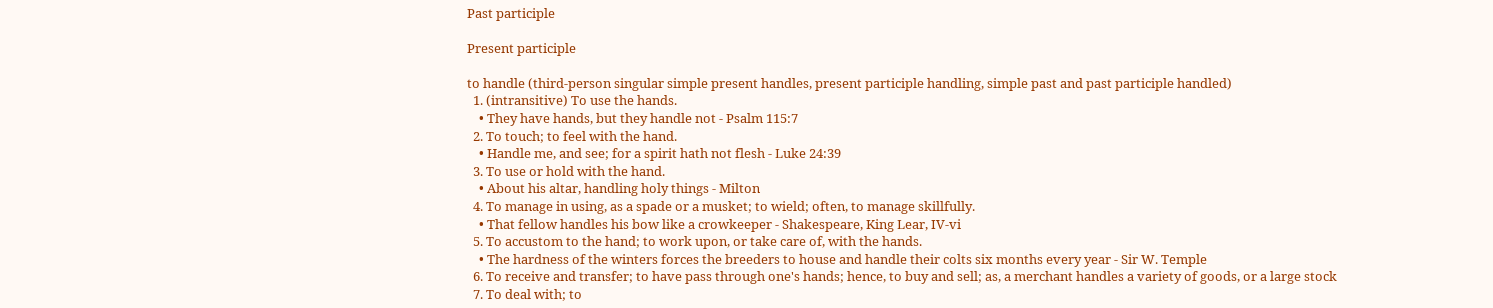Past participle

Present participle

to handle (third-person singular simple present handles, present participle handling, simple past and past participle handled)
  1. (intransitive) To use the hands.
    • They have hands, but they handle not - Psalm 115:7
  2. To touch; to feel with the hand.
    • Handle me, and see; for a spirit hath not flesh - Luke 24:39
  3. To use or hold with the hand.
    • About his altar, handling holy things - Milton
  4. To manage in using, as a spade or a musket; to wield; often, to manage skillfully.
    • That fellow handles his bow like a crowkeeper - Shakespeare, King Lear, IV-vi
  5. To accustom to the hand; to work upon, or take care of, with the hands.
    • The hardness of the winters forces the breeders to house and handle their colts six months every year - Sir W. Temple
  6. To receive and transfer; to have pass through one's hands; hence, to buy and sell; as, a merchant handles a variety of goods, or a large stock
  7. To deal with; to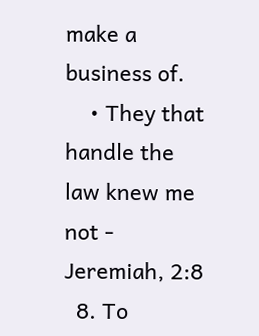make a business of.
    • They that handle the law knew me not - Jeremiah, 2:8
  8. To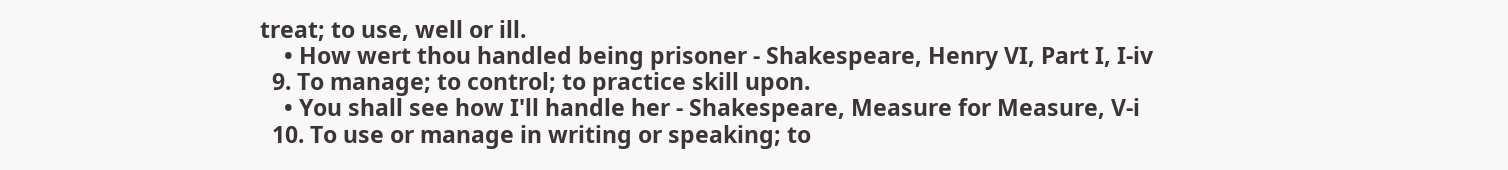treat; to use, well or ill.
    • How wert thou handled being prisoner - Shakespeare, Henry VI, Part I, I-iv
  9. To manage; to control; to practice skill upon.
    • You shall see how I'll handle her - Shakespeare, Measure for Measure, V-i
  10. To use or manage in writing or speaking; to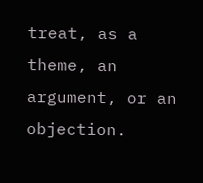treat, as a theme, an argument, or an objection.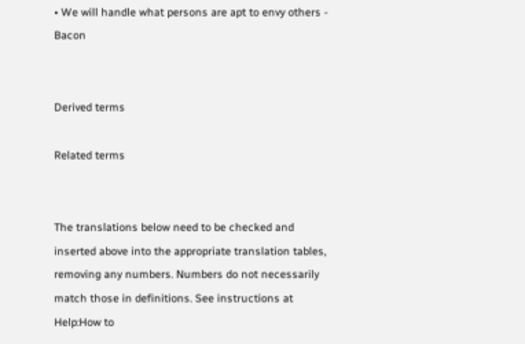• We will handle what persons are apt to envy others - Bacon


Derived terms

Related terms


The translations below need to be checked and inserted above into the appropriate translation tables, removing any numbers. Numbers do not necessarily match those in definitions. See instructions at Help:How to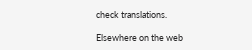check translations.

Elsewhere on the web